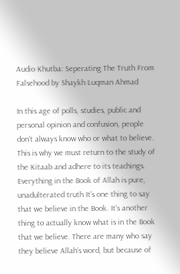Audio Khutba: Seperating The Truth From Falsehood by Shaykh Luqman Ahmad

In this age of polls, studies, public and personal opinion and confusion, people don’t always know who or what to believe. This is why we must return to the study of the Kitaab and adhere to its teachings. Everything in the Book of Allah is pure, unadulterated truth It’s one thing to say that we believe in the Book. It’s another thing to actually know what is in the Book that we believe. There are many who say they believe Allah’s word, but because of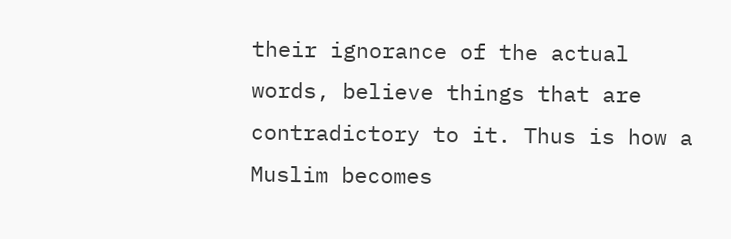their ignorance of the actual words, believe things that are contradictory to it. Thus is how a Muslim becomes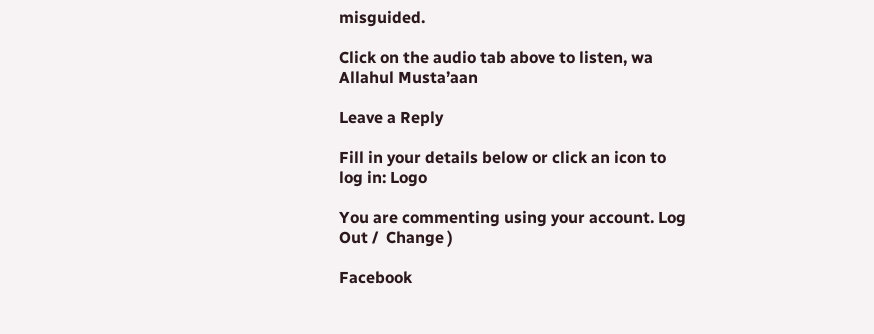misguided.

Click on the audio tab above to listen, wa Allahul Musta’aan

Leave a Reply

Fill in your details below or click an icon to log in: Logo

You are commenting using your account. Log Out /  Change )

Facebook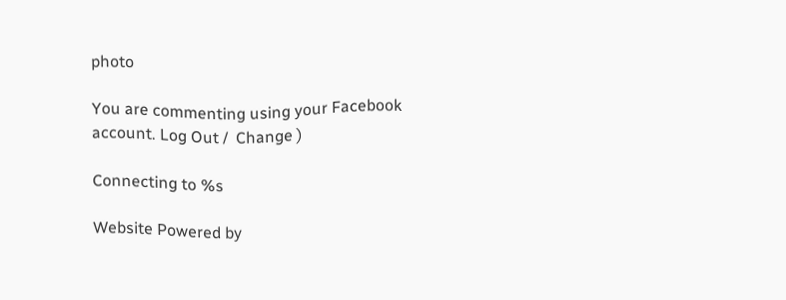photo

You are commenting using your Facebook account. Log Out /  Change )

Connecting to %s

Website Powered by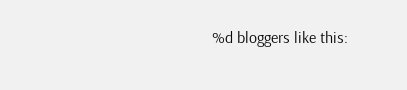%d bloggers like this: